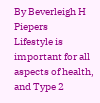By Beverleigh H Piepers
Lifestyle is important for all aspects of health, and Type 2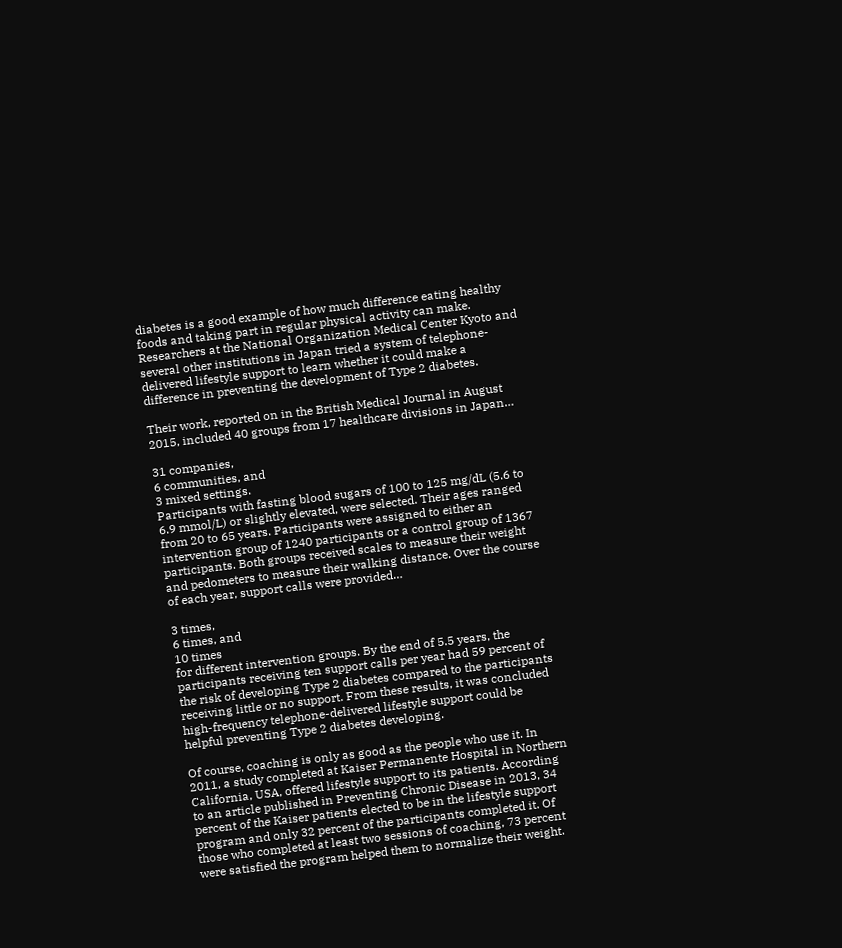diabetes is a good example of how much difference eating healthy foods and taking part in regular physical activity can make. Researchers at the National Organization Medical Center Kyoto and several other institutions in Japan tried a system of telephone-delivered lifestyle support to learn whether it could make a difference in preventing the development of Type 2 diabetes.

Their work, reported on in the British Medical Journal in August 2015, included 40 groups from 17 healthcare divisions in Japan…

31 companies,
6 communities, and
3 mixed settings.
Participants with fasting blood sugars of 100 to 125 mg/dL (5.6 to 6.9 mmol/L) or slightly elevated, were selected. Their ages ranged from 20 to 65 years. Participants were assigned to either an intervention group of 1240 participants or a control group of 1367 participants. Both groups received scales to measure their weight and pedometers to measure their walking distance. Over the course of each year, support calls were provided…

3 times,
6 times, and
10 times
for different intervention groups. By the end of 5.5 years, the participants receiving ten support calls per year had 59 percent of the risk of developing Type 2 diabetes compared to the participants receiving little or no support. From these results, it was concluded high-frequency telephone-delivered lifestyle support could be helpful preventing Type 2 diabetes developing.

Of course, coaching is only as good as the people who use it. In 2011, a study completed at Kaiser Permanente Hospital in Northern California, USA, offered lifestyle support to its patients. According to an article published in Preventing Chronic Disease in 2013, 34 percent of the Kaiser patients elected to be in the lifestyle support program and only 32 percent of the participants completed it. Of those who completed at least two sessions of coaching, 73 percent were satisfied the program helped them to normalize their weight.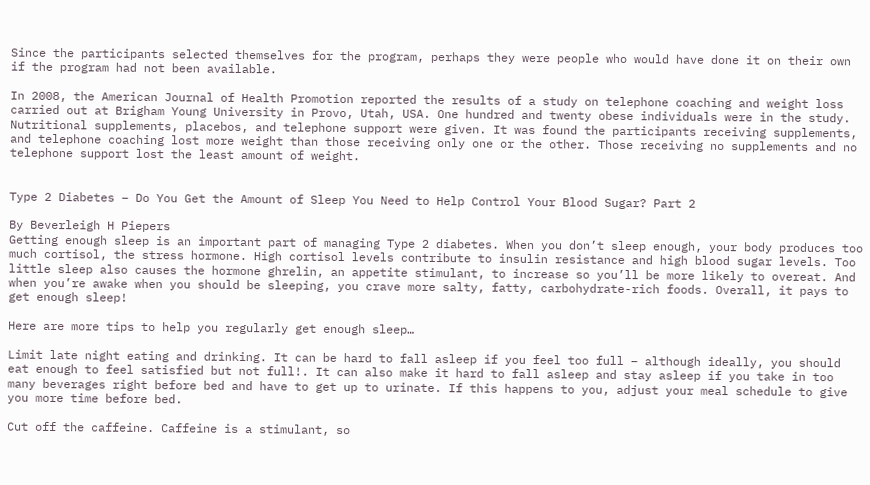Since the participants selected themselves for the program, perhaps they were people who would have done it on their own if the program had not been available.

In 2008, the American Journal of Health Promotion reported the results of a study on telephone coaching and weight loss carried out at Brigham Young University in Provo, Utah, USA. One hundred and twenty obese individuals were in the study. Nutritional supplements, placebos, and telephone support were given. It was found the participants receiving supplements, and telephone coaching lost more weight than those receiving only one or the other. Those receiving no supplements and no telephone support lost the least amount of weight.


Type 2 Diabetes – Do You Get the Amount of Sleep You Need to Help Control Your Blood Sugar? Part 2

By Beverleigh H Piepers
Getting enough sleep is an important part of managing Type 2 diabetes. When you don’t sleep enough, your body produces too much cortisol, the stress hormone. High cortisol levels contribute to insulin resistance and high blood sugar levels. Too little sleep also causes the hormone ghrelin, an appetite stimulant, to increase so you’ll be more likely to overeat. And when you’re awake when you should be sleeping, you crave more salty, fatty, carbohydrate-rich foods. Overall, it pays to get enough sleep!

Here are more tips to help you regularly get enough sleep…

Limit late night eating and drinking. It can be hard to fall asleep if you feel too full – although ideally, you should eat enough to feel satisfied but not full!. It can also make it hard to fall asleep and stay asleep if you take in too many beverages right before bed and have to get up to urinate. If this happens to you, adjust your meal schedule to give you more time before bed.

Cut off the caffeine. Caffeine is a stimulant, so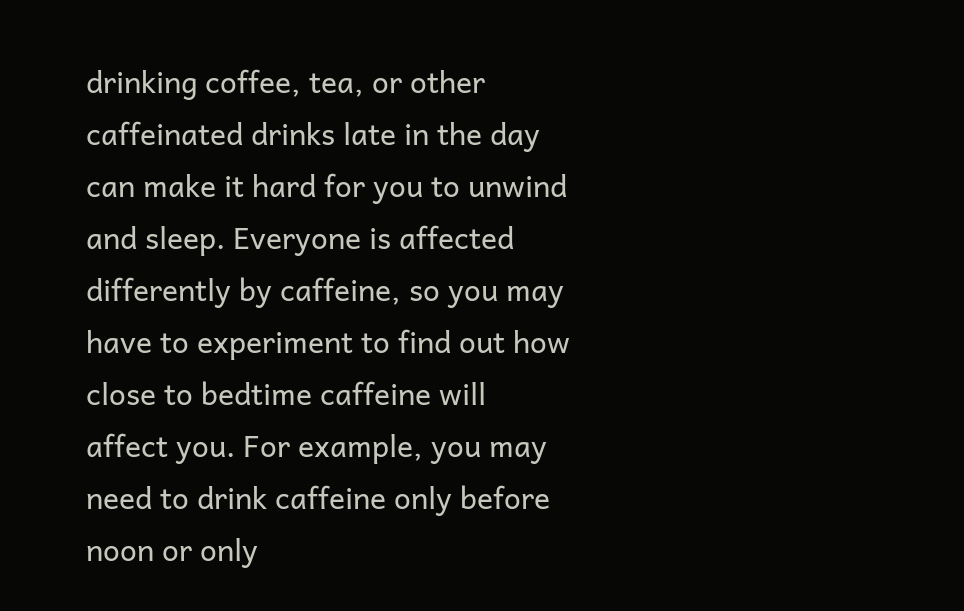drinking coffee, tea, or other caffeinated drinks late in the day can make it hard for you to unwind and sleep. Everyone is affected differently by caffeine, so you may have to experiment to find out how close to bedtime caffeine will affect you. For example, you may need to drink caffeine only before noon or only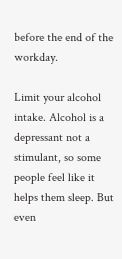before the end of the workday.

Limit your alcohol intake. Alcohol is a depressant not a stimulant, so some people feel like it helps them sleep. But even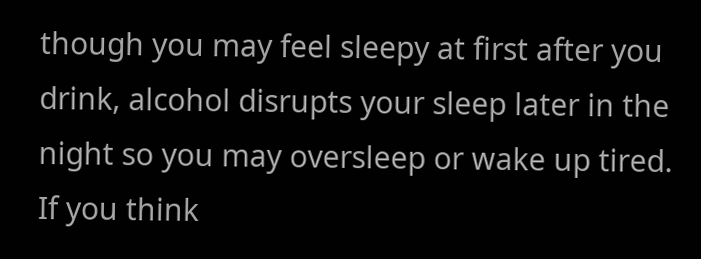though you may feel sleepy at first after you drink, alcohol disrupts your sleep later in the night so you may oversleep or wake up tired. If you think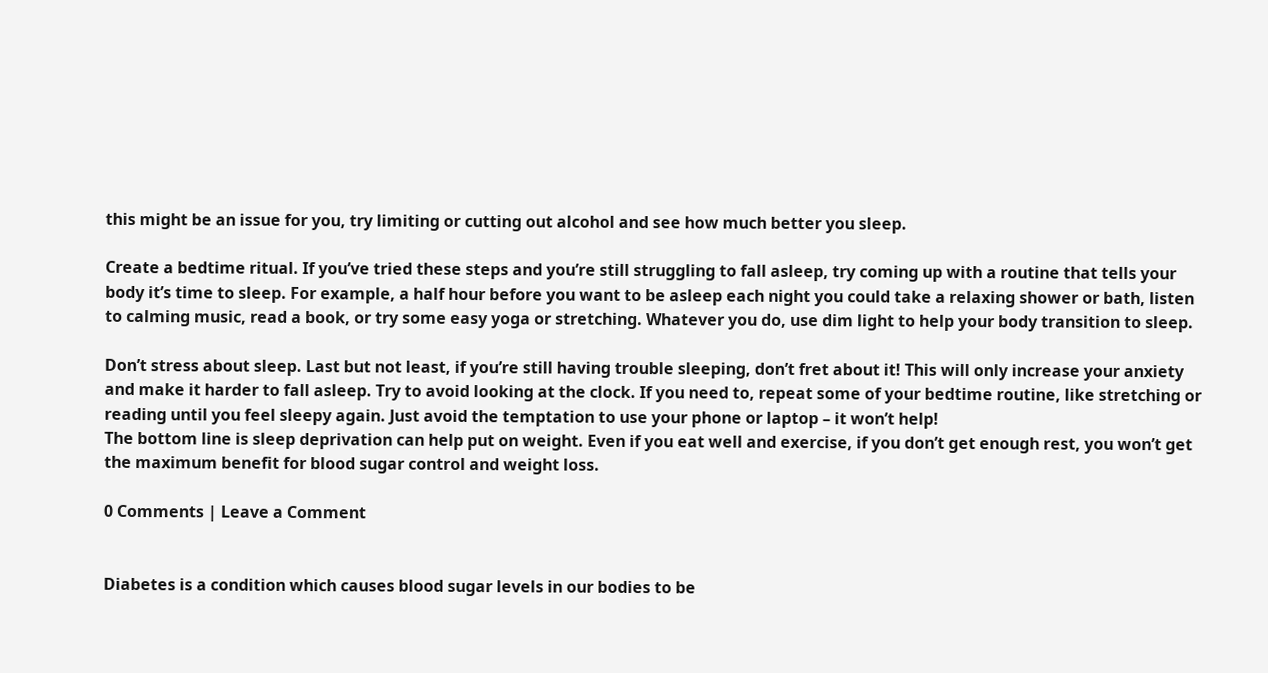this might be an issue for you, try limiting or cutting out alcohol and see how much better you sleep.

Create a bedtime ritual. If you’ve tried these steps and you’re still struggling to fall asleep, try coming up with a routine that tells your body it’s time to sleep. For example, a half hour before you want to be asleep each night you could take a relaxing shower or bath, listen to calming music, read a book, or try some easy yoga or stretching. Whatever you do, use dim light to help your body transition to sleep.

Don’t stress about sleep. Last but not least, if you’re still having trouble sleeping, don’t fret about it! This will only increase your anxiety and make it harder to fall asleep. Try to avoid looking at the clock. If you need to, repeat some of your bedtime routine, like stretching or reading until you feel sleepy again. Just avoid the temptation to use your phone or laptop – it won’t help!
The bottom line is sleep deprivation can help put on weight. Even if you eat well and exercise, if you don’t get enough rest, you won’t get the maximum benefit for blood sugar control and weight loss.

0 Comments | Leave a Comment


Diabetes is a condition which causes blood sugar levels in our bodies to be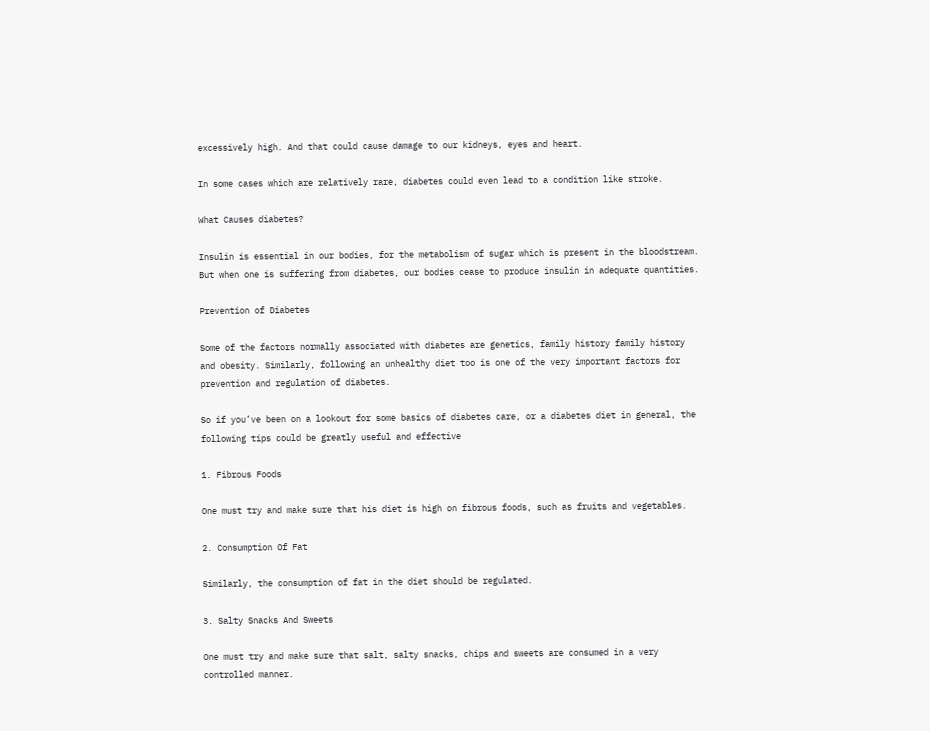excessively high. And that could cause damage to our kidneys, eyes and heart.

In some cases which are relatively rare, diabetes could even lead to a condition like stroke.

What Causes diabetes?

Insulin is essential in our bodies, for the metabolism of sugar which is present in the bloodstream. But when one is suffering from diabetes, our bodies cease to produce insulin in adequate quantities.

Prevention of Diabetes

Some of the factors normally associated with diabetes are genetics, family history family history and obesity. Similarly, following an unhealthy diet too is one of the very important factors for prevention and regulation of diabetes.

So if you’ve been on a lookout for some basics of diabetes care, or a diabetes diet in general, the following tips could be greatly useful and effective

1. Fibrous Foods

One must try and make sure that his diet is high on fibrous foods, such as fruits and vegetables.

2. Consumption Of Fat

Similarly, the consumption of fat in the diet should be regulated.

3. Salty Snacks And Sweets

One must try and make sure that salt, salty snacks, chips and sweets are consumed in a very controlled manner.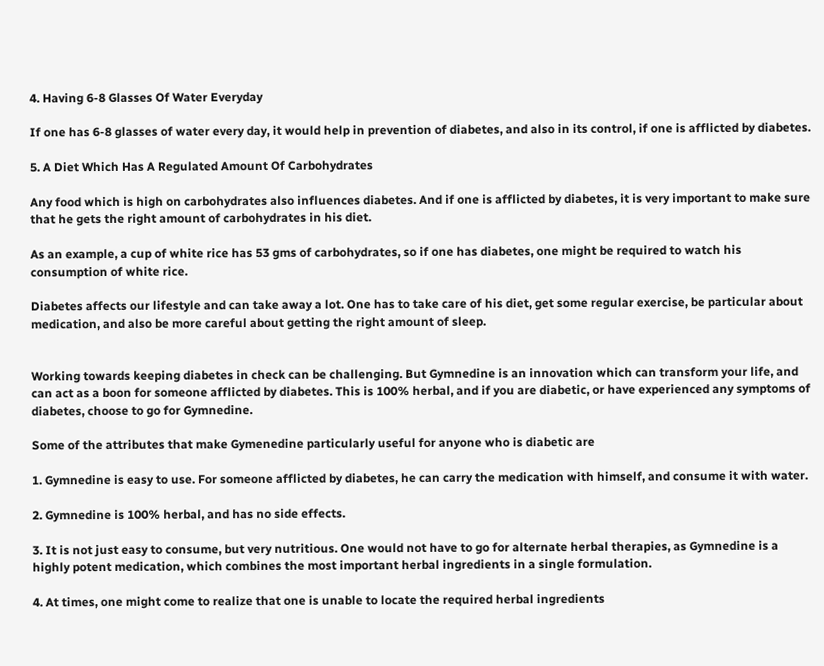4. Having 6-8 Glasses Of Water Everyday

If one has 6-8 glasses of water every day, it would help in prevention of diabetes, and also in its control, if one is afflicted by diabetes.

5. A Diet Which Has A Regulated Amount Of Carbohydrates

Any food which is high on carbohydrates also influences diabetes. And if one is afflicted by diabetes, it is very important to make sure that he gets the right amount of carbohydrates in his diet.

As an example, a cup of white rice has 53 gms of carbohydrates, so if one has diabetes, one might be required to watch his consumption of white rice.

Diabetes affects our lifestyle and can take away a lot. One has to take care of his diet, get some regular exercise, be particular about medication, and also be more careful about getting the right amount of sleep.


Working towards keeping diabetes in check can be challenging. But Gymnedine is an innovation which can transform your life, and can act as a boon for someone afflicted by diabetes. This is 100% herbal, and if you are diabetic, or have experienced any symptoms of diabetes, choose to go for Gymnedine.

Some of the attributes that make Gymenedine particularly useful for anyone who is diabetic are

1. Gymnedine is easy to use. For someone afflicted by diabetes, he can carry the medication with himself, and consume it with water.

2. Gymnedine is 100% herbal, and has no side effects.

3. It is not just easy to consume, but very nutritious. One would not have to go for alternate herbal therapies, as Gymnedine is a highly potent medication, which combines the most important herbal ingredients in a single formulation.

4. At times, one might come to realize that one is unable to locate the required herbal ingredients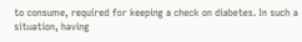to consume, required for keeping a check on diabetes. In such a situation, having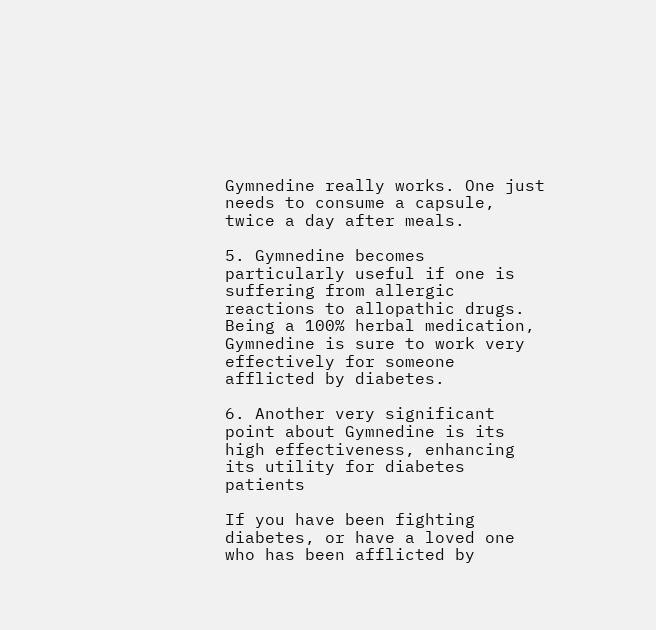Gymnedine really works. One just needs to consume a capsule, twice a day after meals.

5. Gymnedine becomes particularly useful if one is suffering from allergic reactions to allopathic drugs. Being a 100% herbal medication, Gymnedine is sure to work very effectively for someone afflicted by diabetes.

6. Another very significant point about Gymnedine is its high effectiveness, enhancing its utility for diabetes patients

If you have been fighting diabetes, or have a loved one who has been afflicted by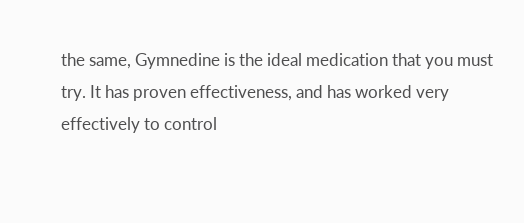the same, Gymnedine is the ideal medication that you must try. It has proven effectiveness, and has worked very effectively to control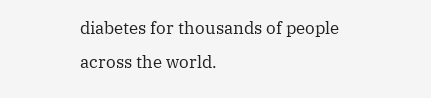diabetes for thousands of people across the world.